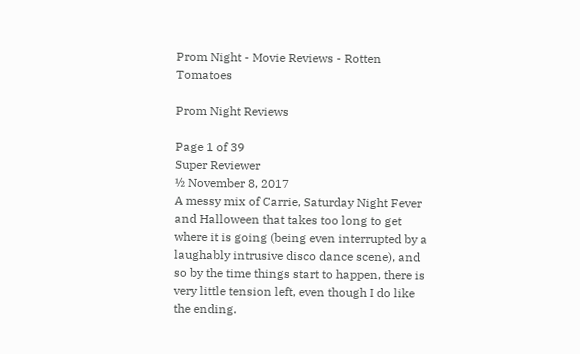Prom Night - Movie Reviews - Rotten Tomatoes

Prom Night Reviews

Page 1 of 39
Super Reviewer
½ November 8, 2017
A messy mix of Carrie, Saturday Night Fever and Halloween that takes too long to get where it is going (being even interrupted by a laughably intrusive disco dance scene), and so by the time things start to happen, there is very little tension left, even though I do like the ending.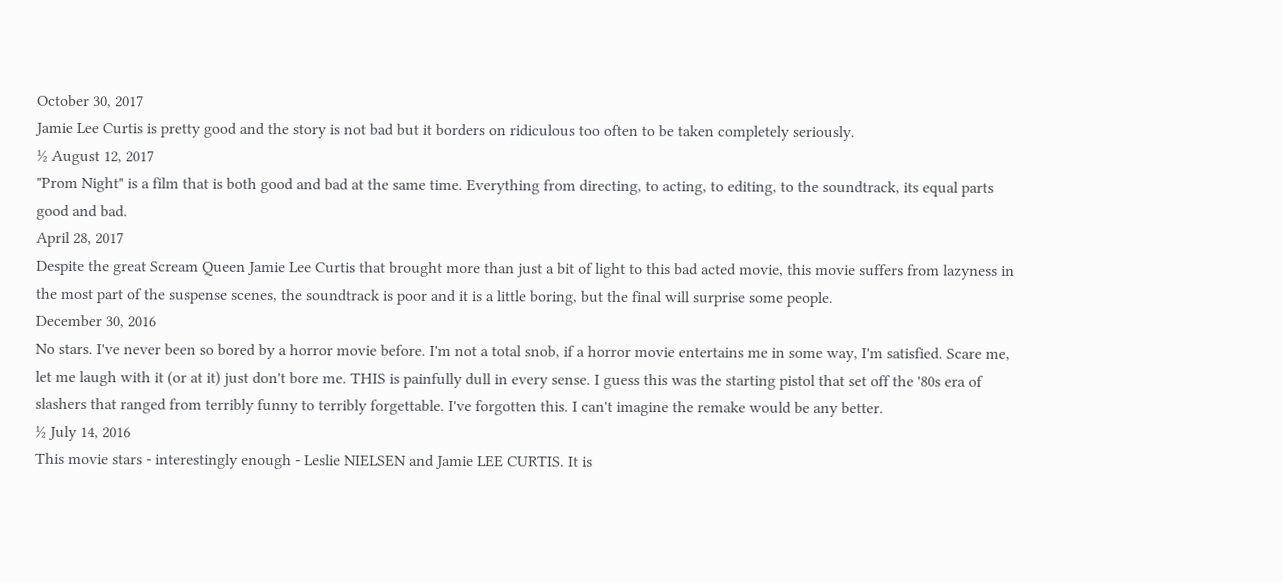October 30, 2017
Jamie Lee Curtis is pretty good and the story is not bad but it borders on ridiculous too often to be taken completely seriously.
½ August 12, 2017
"Prom Night" is a film that is both good and bad at the same time. Everything from directing, to acting, to editing, to the soundtrack, its equal parts good and bad.
April 28, 2017
Despite the great Scream Queen Jamie Lee Curtis that brought more than just a bit of light to this bad acted movie, this movie suffers from lazyness in the most part of the suspense scenes, the soundtrack is poor and it is a little boring, but the final will surprise some people.
December 30, 2016
No stars. I've never been so bored by a horror movie before. I'm not a total snob, if a horror movie entertains me in some way, I'm satisfied. Scare me, let me laugh with it (or at it) just don't bore me. THIS is painfully dull in every sense. I guess this was the starting pistol that set off the '80s era of slashers that ranged from terribly funny to terribly forgettable. I've forgotten this. I can't imagine the remake would be any better.
½ July 14, 2016
This movie stars - interestingly enough - Leslie NIELSEN and Jamie LEE CURTIS. It is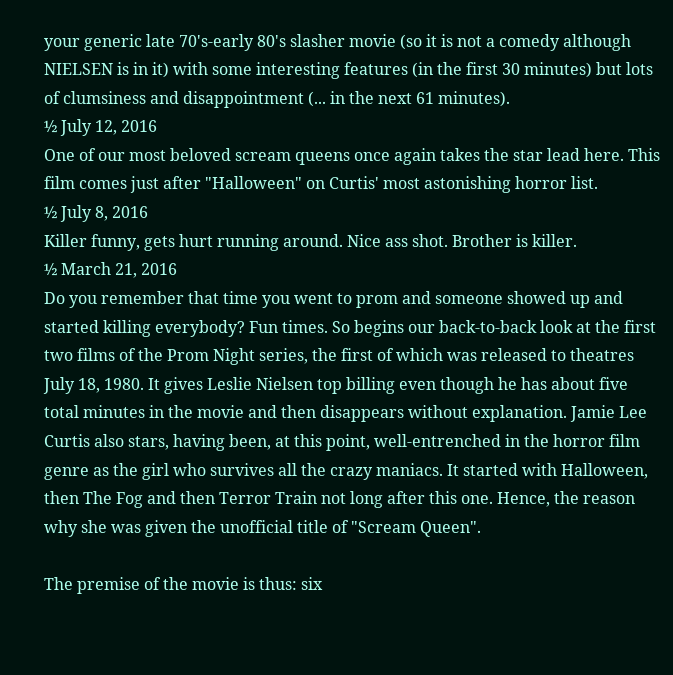your generic late 70's-early 80's slasher movie (so it is not a comedy although NIELSEN is in it) with some interesting features (in the first 30 minutes) but lots of clumsiness and disappointment (... in the next 61 minutes).
½ July 12, 2016
One of our most beloved scream queens once again takes the star lead here. This film comes just after "Halloween" on Curtis' most astonishing horror list.
½ July 8, 2016
Killer funny, gets hurt running around. Nice ass shot. Brother is killer.
½ March 21, 2016
Do you remember that time you went to prom and someone showed up and started killing everybody? Fun times. So begins our back-to-back look at the first two films of the Prom Night series, the first of which was released to theatres July 18, 1980. It gives Leslie Nielsen top billing even though he has about five total minutes in the movie and then disappears without explanation. Jamie Lee Curtis also stars, having been, at this point, well-entrenched in the horror film genre as the girl who survives all the crazy maniacs. It started with Halloween, then The Fog and then Terror Train not long after this one. Hence, the reason why she was given the unofficial title of "Scream Queen".

The premise of the movie is thus: six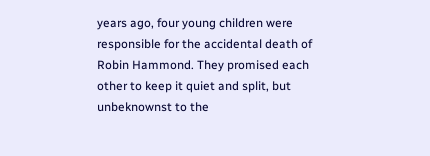years ago, four young children were responsible for the accidental death of Robin Hammond. They promised each other to keep it quiet and split, but unbeknownst to the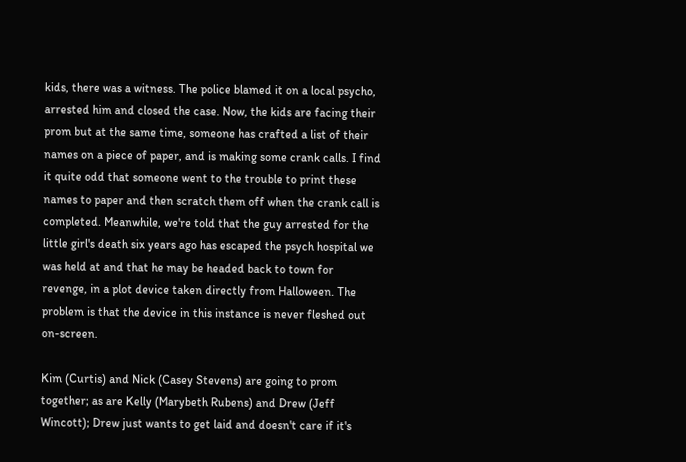kids, there was a witness. The police blamed it on a local psycho, arrested him and closed the case. Now, the kids are facing their prom but at the same time, someone has crafted a list of their names on a piece of paper, and is making some crank calls. I find it quite odd that someone went to the trouble to print these names to paper and then scratch them off when the crank call is completed. Meanwhile, we're told that the guy arrested for the little girl's death six years ago has escaped the psych hospital we was held at and that he may be headed back to town for revenge, in a plot device taken directly from Halloween. The problem is that the device in this instance is never fleshed out on-screen.

Kim (Curtis) and Nick (Casey Stevens) are going to prom together; as are Kelly (Marybeth Rubens) and Drew (Jeff Wincott); Drew just wants to get laid and doesn't care if it's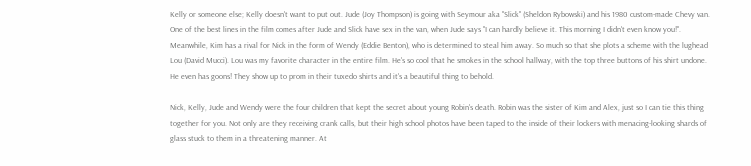Kelly or someone else; Kelly doesn't want to put out. Jude (Joy Thompson) is going with Seymour aka "Slick" (Sheldon Rybowski) and his 1980 custom-made Chevy van. One of the best lines in the film comes after Jude and Slick have sex in the van, when Jude says "I can hardly believe it. This morning I didn't even know you!". Meanwhile, Kim has a rival for Nick in the form of Wendy (Eddie Benton), who is determined to steal him away. So much so that she plots a scheme with the lughead Lou (David Mucci). Lou was my favorite character in the entire film. He's so cool that he smokes in the school hallway, with the top three buttons of his shirt undone. He even has goons! They show up to prom in their tuxedo shirts and it's a beautiful thing to behold.

Nick, Kelly, Jude and Wendy were the four children that kept the secret about young Robin's death. Robin was the sister of Kim and Alex, just so I can tie this thing together for you. Not only are they receiving crank calls, but their high school photos have been taped to the inside of their lockers with menacing-looking shards of glass stuck to them in a threatening manner. At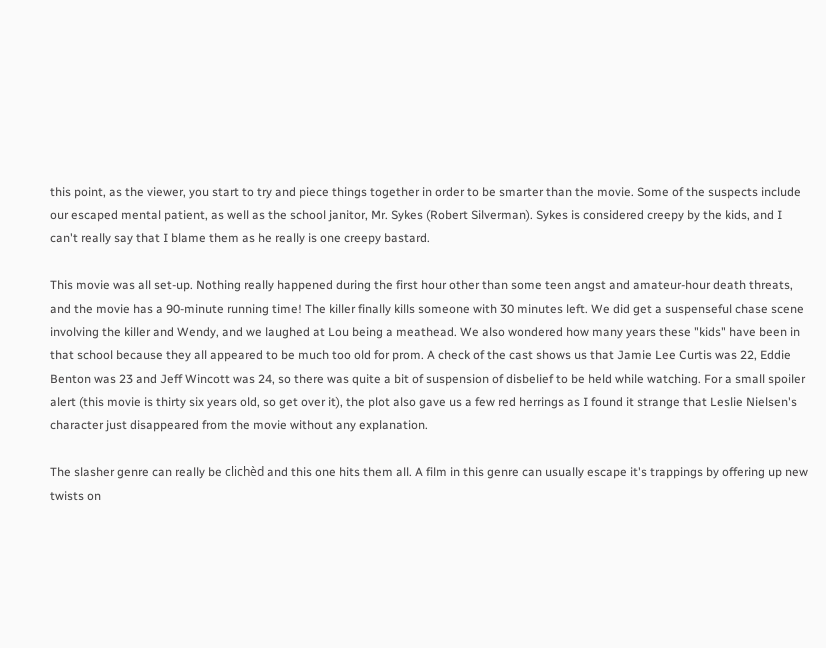this point, as the viewer, you start to try and piece things together in order to be smarter than the movie. Some of the suspects include our escaped mental patient, as well as the school janitor, Mr. Sykes (Robert Silverman). Sykes is considered creepy by the kids, and I can't really say that I blame them as he really is one creepy bastard.

This movie was all set-up. Nothing really happened during the first hour other than some teen angst and amateur-hour death threats, and the movie has a 90-minute running time! The killer finally kills someone with 30 minutes left. We did get a suspenseful chase scene involving the killer and Wendy, and we laughed at Lou being a meathead. We also wondered how many years these "kids" have been in that school because they all appeared to be much too old for prom. A check of the cast shows us that Jamie Lee Curtis was 22, Eddie Benton was 23 and Jeff Wincott was 24, so there was quite a bit of suspension of disbelief to be held while watching. For a small spoiler alert (this movie is thirty six years old, so get over it), the plot also gave us a few red herrings as I found it strange that Leslie Nielsen's character just disappeared from the movie without any explanation.

The slasher genre can really be clichèd and this one hits them all. A film in this genre can usually escape it's trappings by offering up new twists on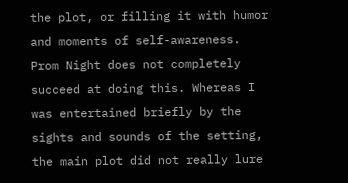the plot, or filling it with humor and moments of self-awareness. Prom Night does not completely succeed at doing this. Whereas I was entertained briefly by the sights and sounds of the setting, the main plot did not really lure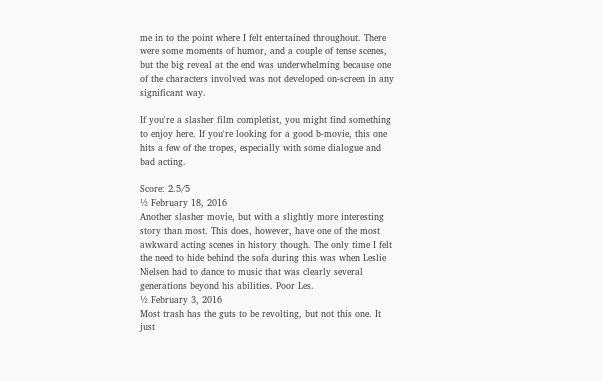me in to the point where I felt entertained throughout. There were some moments of humor, and a couple of tense scenes, but the big reveal at the end was underwhelming because one of the characters involved was not developed on-screen in any significant way.

If you're a slasher film completist, you might find something to enjoy here. If you're looking for a good b-movie, this one hits a few of the tropes, especially with some dialogue and bad acting.

Score: 2.5/5
½ February 18, 2016
Another slasher movie, but with a slightly more interesting story than most. This does, however, have one of the most awkward acting scenes in history though. The only time I felt the need to hide behind the sofa during this was when Leslie Nielsen had to dance to music that was clearly several generations beyond his abilities. Poor Les.
½ February 3, 2016
Most trash has the guts to be revolting, but not this one. It just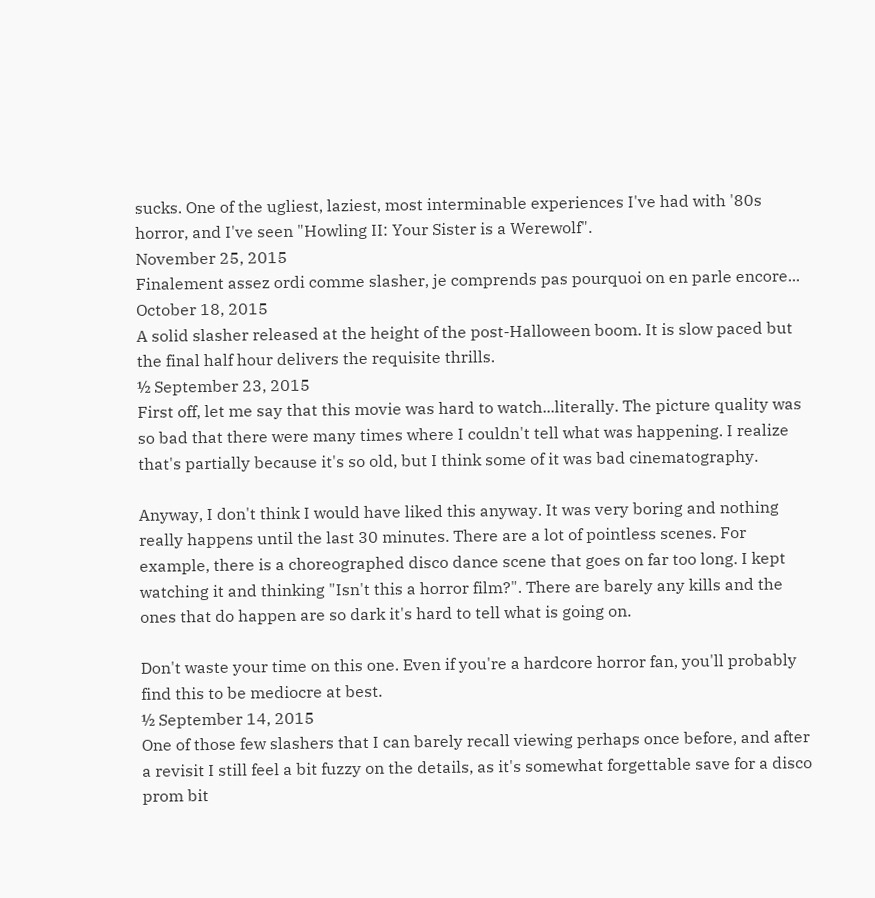sucks. One of the ugliest, laziest, most interminable experiences I've had with '80s horror, and I've seen "Howling II: Your Sister is a Werewolf".
November 25, 2015
Finalement assez ordi comme slasher, je comprends pas pourquoi on en parle encore...
October 18, 2015
A solid slasher released at the height of the post-Halloween boom. It is slow paced but the final half hour delivers the requisite thrills.
½ September 23, 2015
First off, let me say that this movie was hard to watch...literally. The picture quality was so bad that there were many times where I couldn't tell what was happening. I realize that's partially because it's so old, but I think some of it was bad cinematography.

Anyway, I don't think I would have liked this anyway. It was very boring and nothing really happens until the last 30 minutes. There are a lot of pointless scenes. For example, there is a choreographed disco dance scene that goes on far too long. I kept watching it and thinking "Isn't this a horror film?". There are barely any kills and the ones that do happen are so dark it's hard to tell what is going on.

Don't waste your time on this one. Even if you're a hardcore horror fan, you'll probably find this to be mediocre at best.
½ September 14, 2015
One of those few slashers that I can barely recall viewing perhaps once before, and after a revisit I still feel a bit fuzzy on the details, as it's somewhat forgettable save for a disco prom bit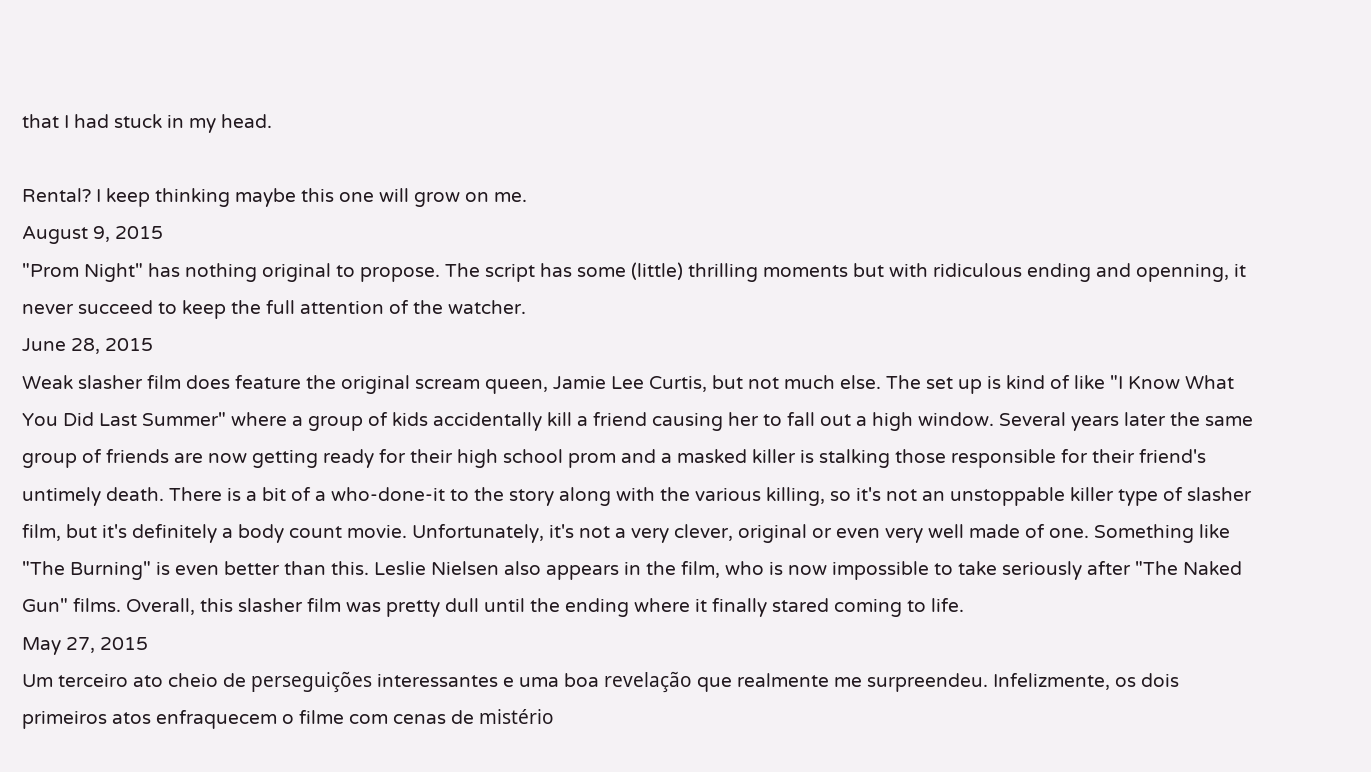that I had stuck in my head.

Rental? I keep thinking maybe this one will grow on me.
August 9, 2015
"Prom Night" has nothing original to propose. The script has some (little) thrilling moments but with ridiculous ending and openning, it never succeed to keep the full attention of the watcher.
June 28, 2015
Weak slasher film does feature the original scream queen, Jamie Lee Curtis, but not much else. The set up is kind of like "I Know What You Did Last Summer" where a group of kids accidentally kill a friend causing her to fall out a high window. Several years later the same group of friends are now getting ready for their high school prom and a masked killer is stalking those responsible for their friend's untimely death. There is a bit of a who-done-it to the story along with the various killing, so it's not an unstoppable killer type of slasher film, but it's definitely a body count movie. Unfortunately, it's not a very clever, original or even very well made of one. Something like "The Burning" is even better than this. Leslie Nielsen also appears in the film, who is now impossible to take seriously after "The Naked Gun" films. Overall, this slasher film was pretty dull until the ending where it finally stared coming to life.
May 27, 2015
Um terceiro ato cheio de perseguições interessantes e uma boa revelação que realmente me surpreendeu. Infelizmente, os dois primeiros atos enfraquecem o filme com cenas de mistério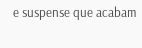e suspense que acabam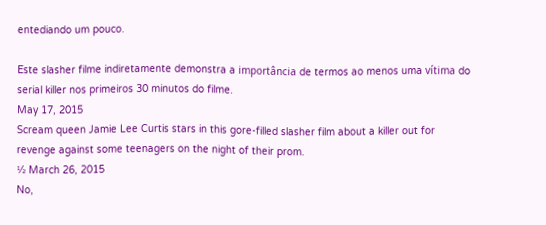entediando um pouco.

Este slasher filme indiretamente demonstra a importância de termos ao menos uma vítima do serial killer nos primeiros 30 minutos do filme.
May 17, 2015
Scream queen Jamie Lee Curtis stars in this gore-filled slasher film about a killer out for revenge against some teenagers on the night of their prom.
½ March 26, 2015
No,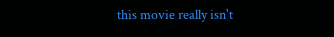this movie really isn't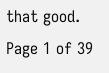that good.
Page 1 of 39